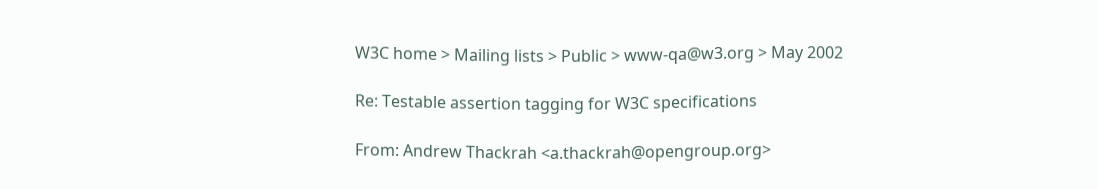W3C home > Mailing lists > Public > www-qa@w3.org > May 2002

Re: Testable assertion tagging for W3C specifications

From: Andrew Thackrah <a.thackrah@opengroup.org>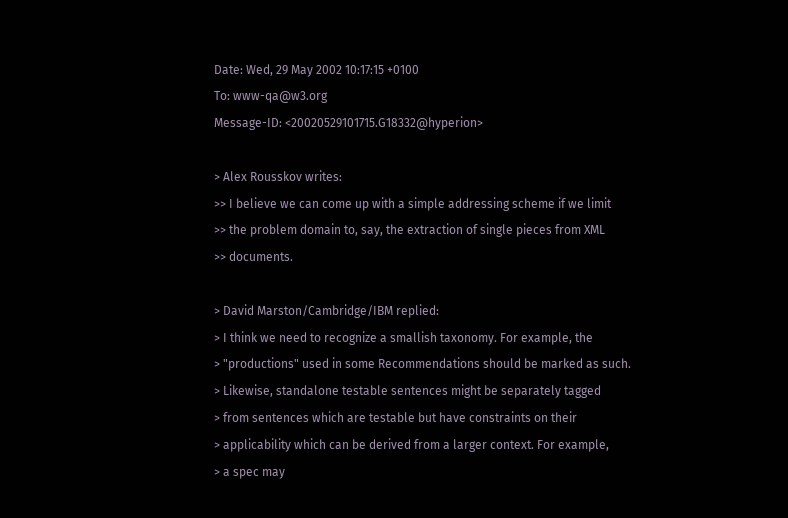Date: Wed, 29 May 2002 10:17:15 +0100
To: www-qa@w3.org
Message-ID: <20020529101715.G18332@hyperion>

> Alex Rousskov writes:
>> I believe we can come up with a simple addressing scheme if we limit
>> the problem domain to, say, the extraction of single pieces from XML
>> documents.

> David Marston/Cambridge/IBM replied:
> I think we need to recognize a smallish taxonomy. For example, the
> "productions" used in some Recommendations should be marked as such.
> Likewise, standalone testable sentences might be separately tagged
> from sentences which are testable but have constraints on their
> applicability which can be derived from a larger context. For example,
> a spec may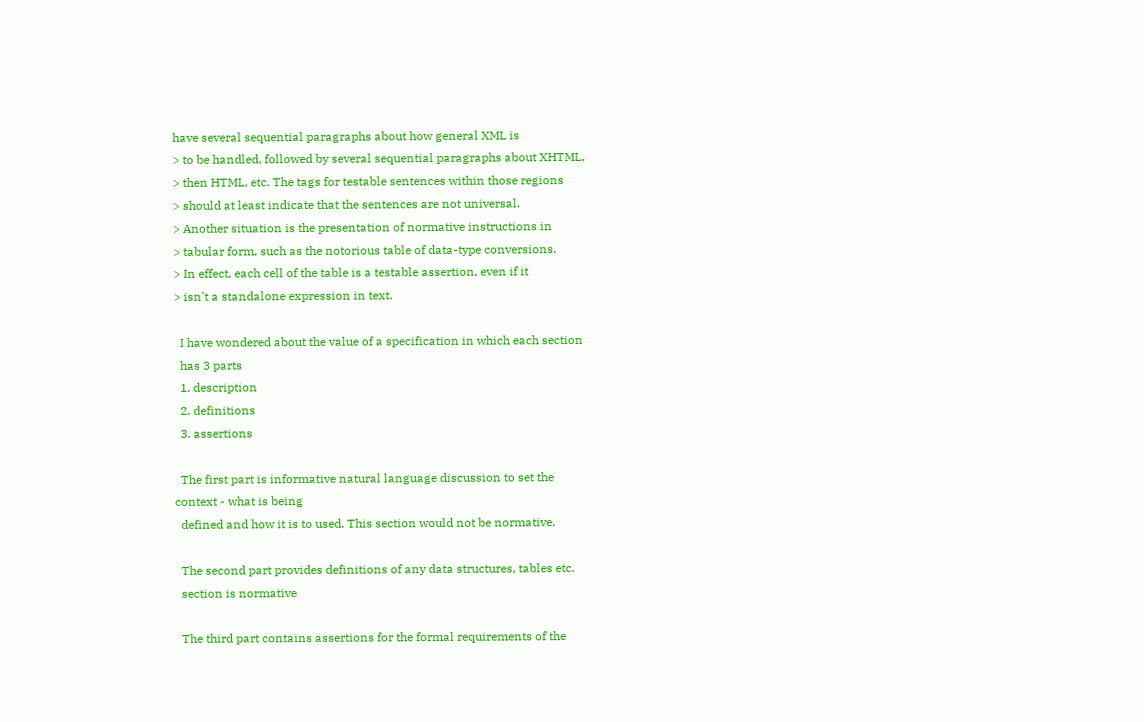have several sequential paragraphs about how general XML is
> to be handled, followed by several sequential paragraphs about XHTML,
> then HTML, etc. The tags for testable sentences within those regions
> should at least indicate that the sentences are not universal.
> Another situation is the presentation of normative instructions in
> tabular form, such as the notorious table of data-type conversions.
> In effect, each cell of the table is a testable assertion, even if it
> isn't a standalone expression in text.

  I have wondered about the value of a specification in which each section
  has 3 parts
  1. description
  2. definitions
  3. assertions

  The first part is informative natural language discussion to set the
context - what is being
  defined and how it is to used. This section would not be normative.

  The second part provides definitions of any data structures, tables etc.
  section is normative

  The third part contains assertions for the formal requirements of the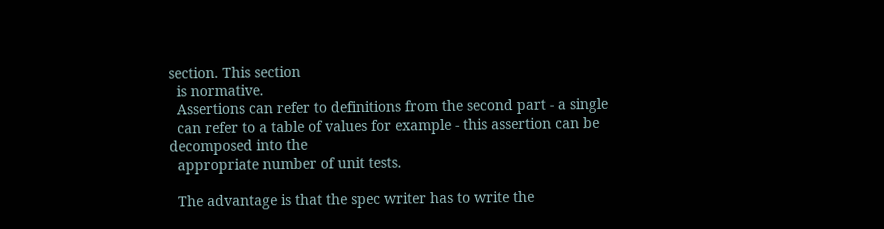section. This section
  is normative.
  Assertions can refer to definitions from the second part - a single
  can refer to a table of values for example - this assertion can be
decomposed into the
  appropriate number of unit tests.

  The advantage is that the spec writer has to write the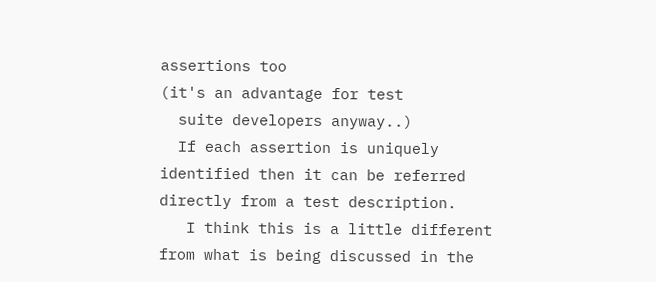assertions too
(it's an advantage for test
  suite developers anyway..)
  If each assertion is uniquely identified then it can be referred
directly from a test description.
   I think this is a little different from what is being discussed in the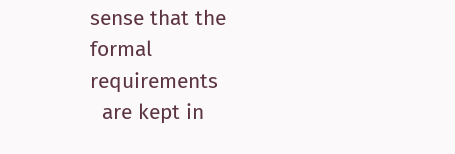sense that the formal requirements
  are kept in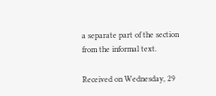a separate part of the section from the informal text.

Received on Wednesday, 29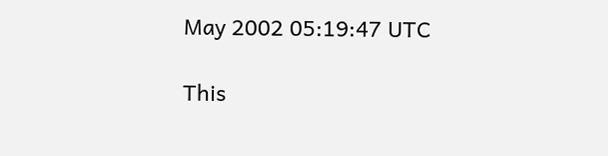May 2002 05:19:47 UTC

This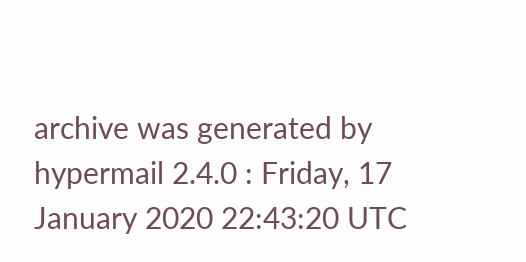archive was generated by hypermail 2.4.0 : Friday, 17 January 2020 22:43:20 UTC